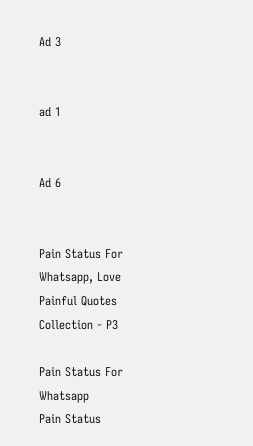Ad 3


ad 1


Ad 6


Pain Status For Whatsapp, Love Painful Quotes Collection - P3

Pain Status For Whatsapp
Pain Status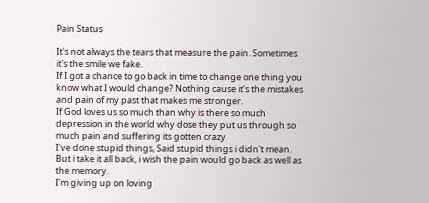Pain Status

It's not always the tears that measure the pain. Sometimes it's the smile we fake.
If I got a chance to go back in time to change one thing you know what I would change? Nothing cause it's the mistakes and pain of my past that makes me stronger.
If God loves us so much than why is there so much depression in the world why dose they put us through so much pain and suffering its gotten crazy
I've done stupid things, Said stupid things i didn't mean. But i take it all back, i wish the pain would go back as well as the memory.
I'm giving up on loving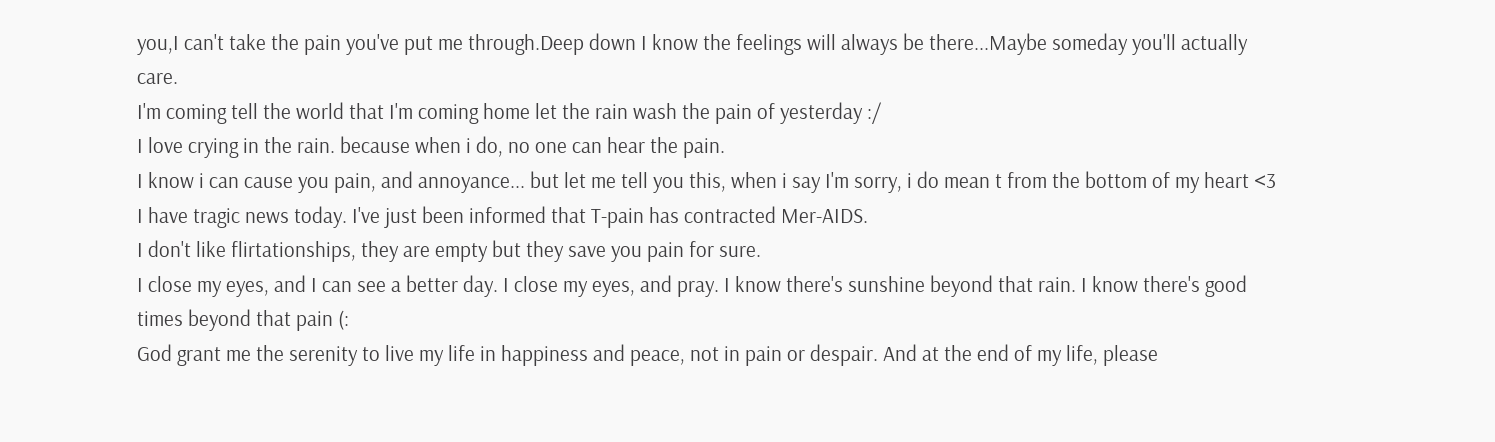you,I can't take the pain you've put me through.Deep down I know the feelings will always be there...Maybe someday you'll actually care.
I'm coming tell the world that I'm coming home let the rain wash the pain of yesterday :/
I love crying in the rain. because when i do, no one can hear the pain.
I know i can cause you pain, and annoyance... but let me tell you this, when i say I'm sorry, i do mean t from the bottom of my heart <3
I have tragic news today. I've just been informed that T-pain has contracted Mer-AIDS.
I don't like flirtationships, they are empty but they save you pain for sure.
I close my eyes, and I can see a better day. I close my eyes, and pray. I know there's sunshine beyond that rain. I know there's good times beyond that pain (:
God grant me the serenity to live my life in happiness and peace, not in pain or despair. And at the end of my life, please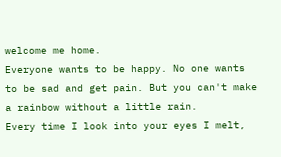welcome me home.
Everyone wants to be happy. No one wants to be sad and get pain. But you can't make a rainbow without a little rain.
Every time I look into your eyes I melt,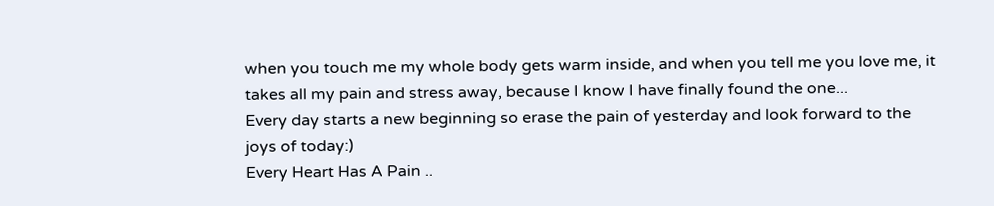when you touch me my whole body gets warm inside, and when you tell me you love me, it takes all my pain and stress away, because I know I have finally found the one...
Every day starts a new beginning so erase the pain of yesterday and look forward to the joys of today:)
Every Heart Has A Pain ..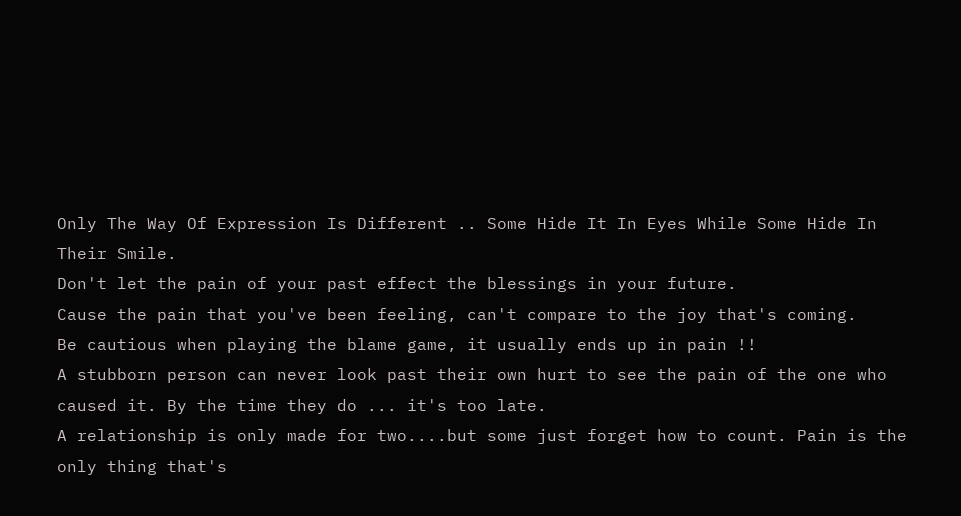Only The Way Of Expression Is Different .. Some Hide It In Eyes While Some Hide In Their Smile.
Don't let the pain of your past effect the blessings in your future.
Cause the pain that you've been feeling, can't compare to the joy that's coming.
Be cautious when playing the blame game, it usually ends up in pain !!
A stubborn person can never look past their own hurt to see the pain of the one who caused it. By the time they do ... it's too late.
A relationship is only made for two....but some just forget how to count. Pain is the only thing that's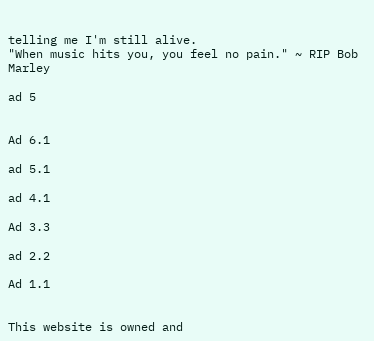telling me I'm still alive.
"When music hits you, you feel no pain." ~ RIP Bob Marley

ad 5


Ad 6.1

ad 5.1

ad 4.1

Ad 3.3

ad 2.2

Ad 1.1


This website is owned and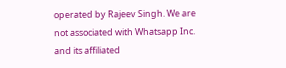operated by Rajeev Singh. We are not associated with Whatsapp Inc. and its affiliated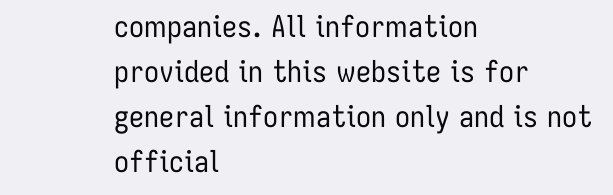companies. All information provided in this website is for general information only and is not official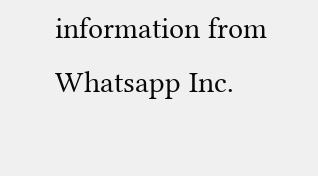information from Whatsapp Inc.